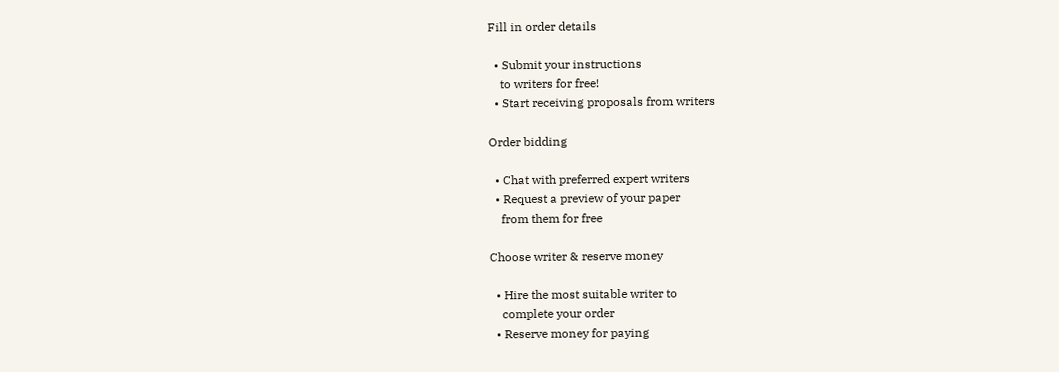Fill in order details

  • Submit your instructions
    to writers for free!
  • Start receiving proposals from writers

Order bidding

  • Chat with preferred expert writers
  • Request a preview of your paper
    from them for free

Choose writer & reserve money

  • Hire the most suitable writer to
    complete your order
  • Reserve money for paying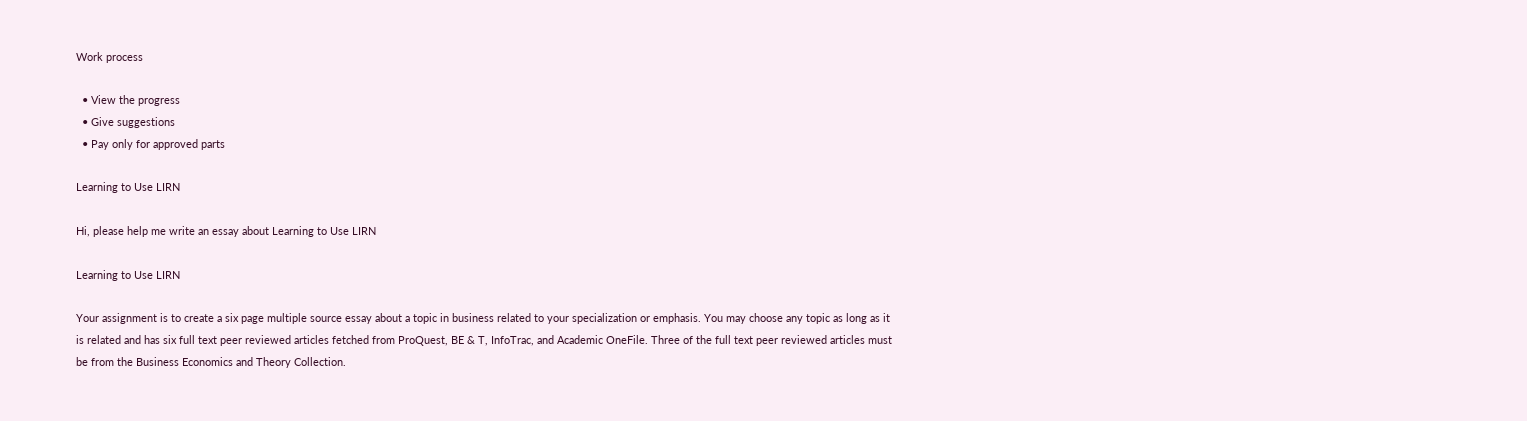Work process

  • View the progress
  • Give suggestions
  • Pay only for approved parts

Learning to Use LIRN

Hi, please help me write an essay about Learning to Use LIRN

Learning to Use LIRN

Your assignment is to create a six page multiple source essay about a topic in business related to your specialization or emphasis. You may choose any topic as long as it is related and has six full text peer reviewed articles fetched from ProQuest, BE & T, InfoTrac, and Academic OneFile. Three of the full text peer reviewed articles must be from the Business Economics and Theory Collection.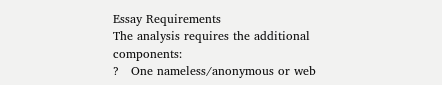Essay Requirements
The analysis requires the additional components:
?   One nameless/anonymous or web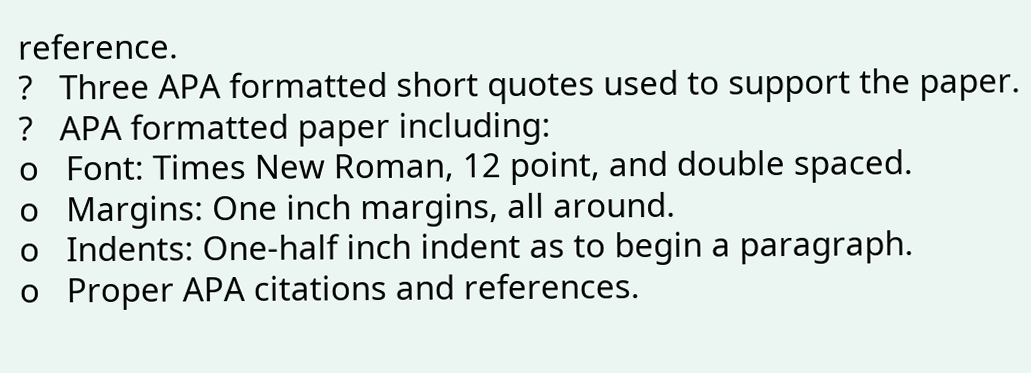reference.
?   Three APA formatted short quotes used to support the paper.
?   APA formatted paper including:
o   Font: Times New Roman, 12 point, and double spaced.
o   Margins: One inch margins, all around.
o   Indents: One-half inch indent as to begin a paragraph.
o   Proper APA citations and references.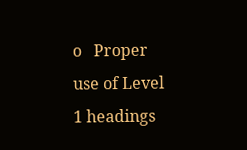o   Proper use of Level 1 headings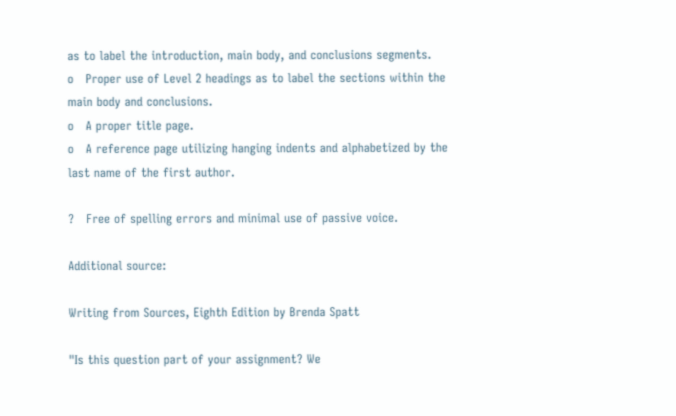as to label the introduction, main body, and conclusions segments.
o   Proper use of Level 2 headings as to label the sections within the main body and conclusions.
o   A proper title page.
o   A reference page utilizing hanging indents and alphabetized by the last name of the first author.

?   Free of spelling errors and minimal use of passive voice.

Additional source:

Writing from Sources, Eighth Edition by Brenda Spatt

"Is this question part of your assignment? We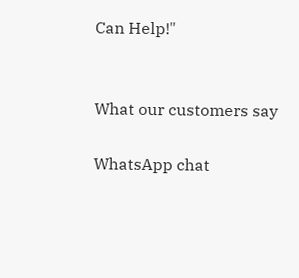Can Help!"


What our customers say

WhatsApp chat